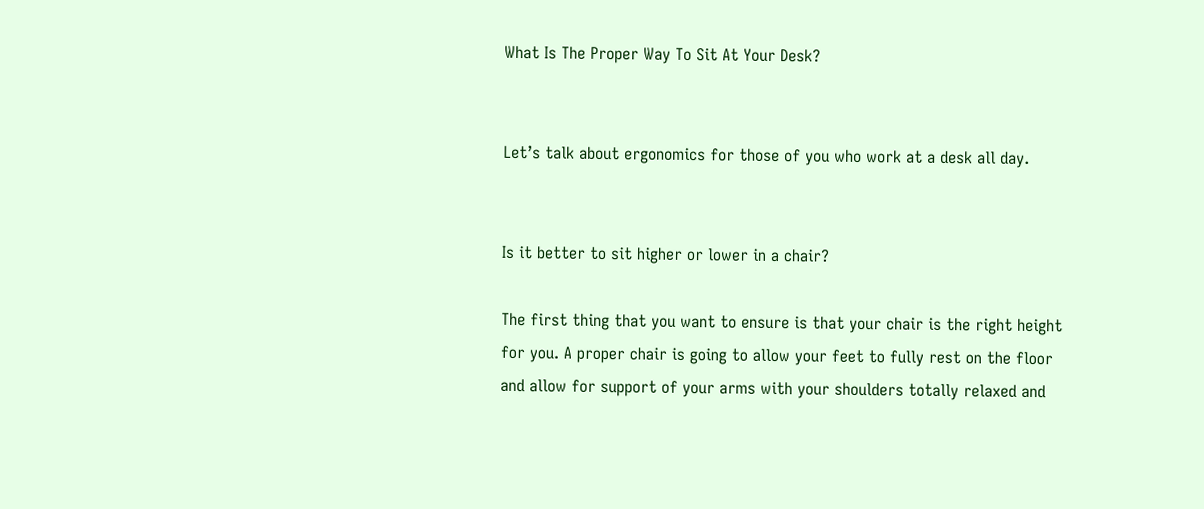What Is The Proper Way To Sit At Your Desk?


Let’s talk about ergonomics for those of you who work at a desk all day.


Is it better to sit higher or lower in a chair?

The first thing that you want to ensure is that your chair is the right height for you. A proper chair is going to allow your feet to fully rest on the floor and allow for support of your arms with your shoulders totally relaxed and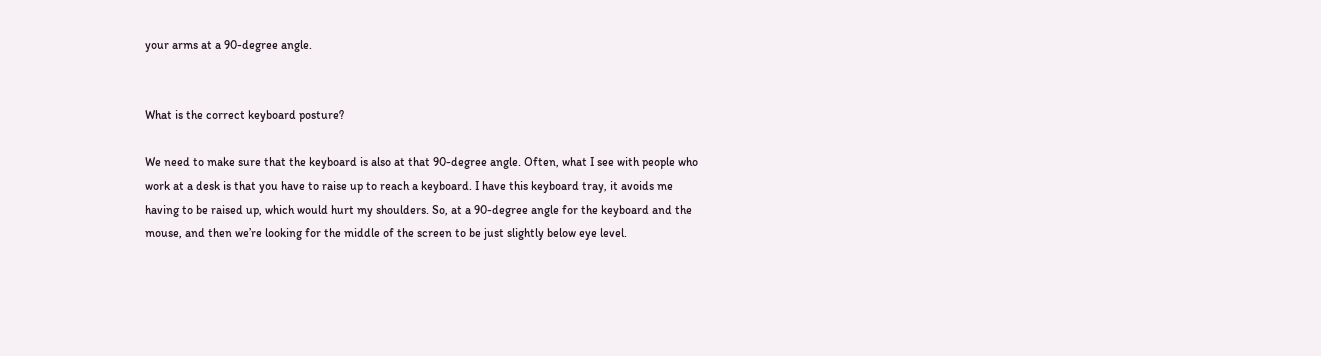your arms at a 90-degree angle.


What is the correct keyboard posture?

We need to make sure that the keyboard is also at that 90-degree angle. Often, what I see with people who work at a desk is that you have to raise up to reach a keyboard. I have this keyboard tray, it avoids me having to be raised up, which would hurt my shoulders. So, at a 90-degree angle for the keyboard and the mouse, and then we’re looking for the middle of the screen to be just slightly below eye level.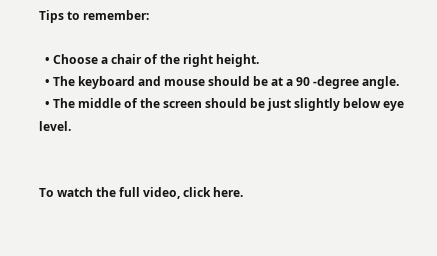Tips to remember:

  • Choose a chair of the right height.
  • The keyboard and mouse should be at a 90 -degree angle.
  • The middle of the screen should be just slightly below eye level.


To watch the full video, click here.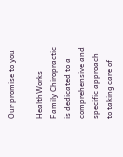Our promise to you

HealthWorks Family Chiropractic is dedicated to a comprehensive and specific approach to taking care of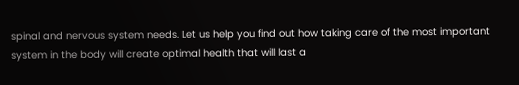spinal and nervous system needs. Let us help you find out how taking care of the most important system in the body will create optimal health that will last a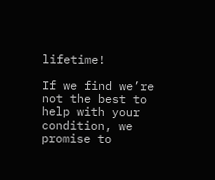lifetime!

If we find we’re not the best to help with your condition, we promise to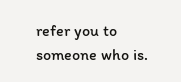refer you to someone who is.